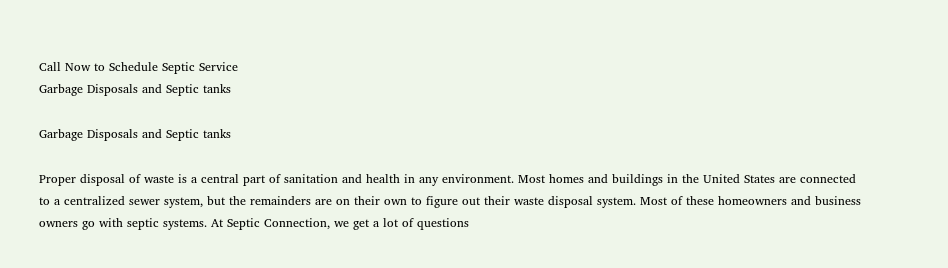Call Now to Schedule Septic Service
Garbage Disposals and Septic tanks

Garbage Disposals and Septic tanks

Proper disposal of waste is a central part of sanitation and health in any environment. Most homes and buildings in the United States are connected to a centralized sewer system, but the remainders are on their own to figure out their waste disposal system. Most of these homeowners and business owners go with septic systems. At Septic Connection, we get a lot of questions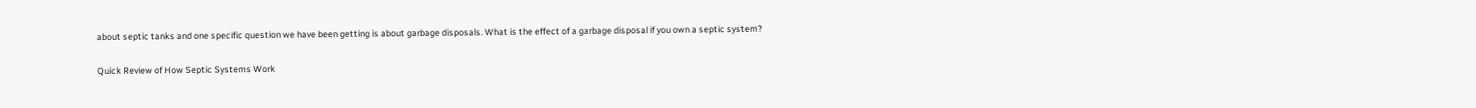about septic tanks and one specific question we have been getting is about garbage disposals. What is the effect of a garbage disposal if you own a septic system?

Quick Review of How Septic Systems Work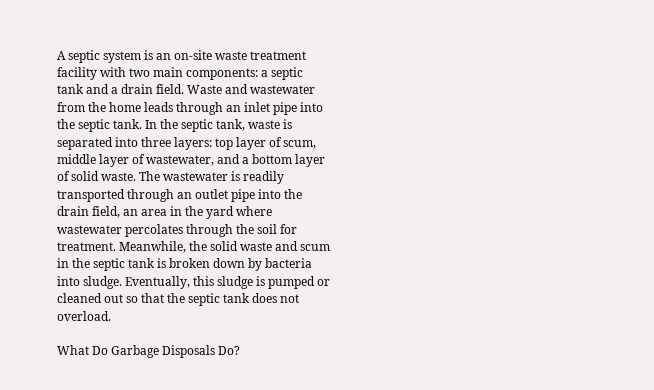A septic system is an on-site waste treatment facility with two main components: a septic tank and a drain field. Waste and wastewater from the home leads through an inlet pipe into the septic tank. In the septic tank, waste is separated into three layers: top layer of scum, middle layer of wastewater, and a bottom layer of solid waste. The wastewater is readily transported through an outlet pipe into the drain field, an area in the yard where wastewater percolates through the soil for treatment. Meanwhile, the solid waste and scum in the septic tank is broken down by bacteria into sludge. Eventually, this sludge is pumped or cleaned out so that the septic tank does not overload.

What Do Garbage Disposals Do?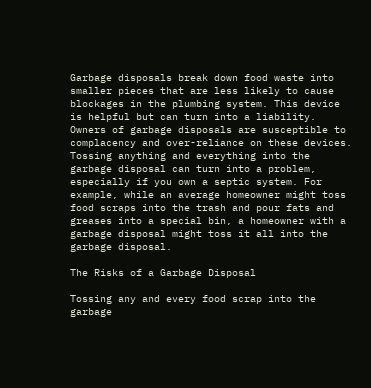Garbage disposals break down food waste into smaller pieces that are less likely to cause blockages in the plumbing system. This device is helpful but can turn into a liability. Owners of garbage disposals are susceptible to complacency and over-reliance on these devices. Tossing anything and everything into the garbage disposal can turn into a problem, especially if you own a septic system. For example, while an average homeowner might toss food scraps into the trash and pour fats and greases into a special bin, a homeowner with a garbage disposal might toss it all into the garbage disposal.

The Risks of a Garbage Disposal

Tossing any and every food scrap into the garbage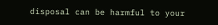disposal can be harmful to your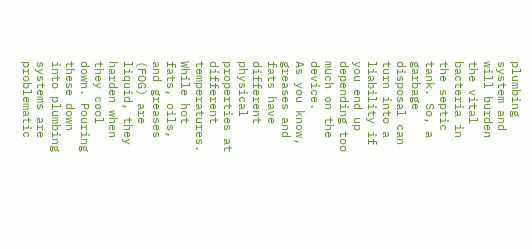plumbing system and will burden the vital bacteria in the septic tank. So, a garbage disposal can turn into a liability if you end up depending too much on the device.
As you know, greases and fats have different physical properties at different temperatures. While hot fats, oils, and greases (FOG) are liquid, they harden when they cool down. Pouring these down into plumbing systems are problematic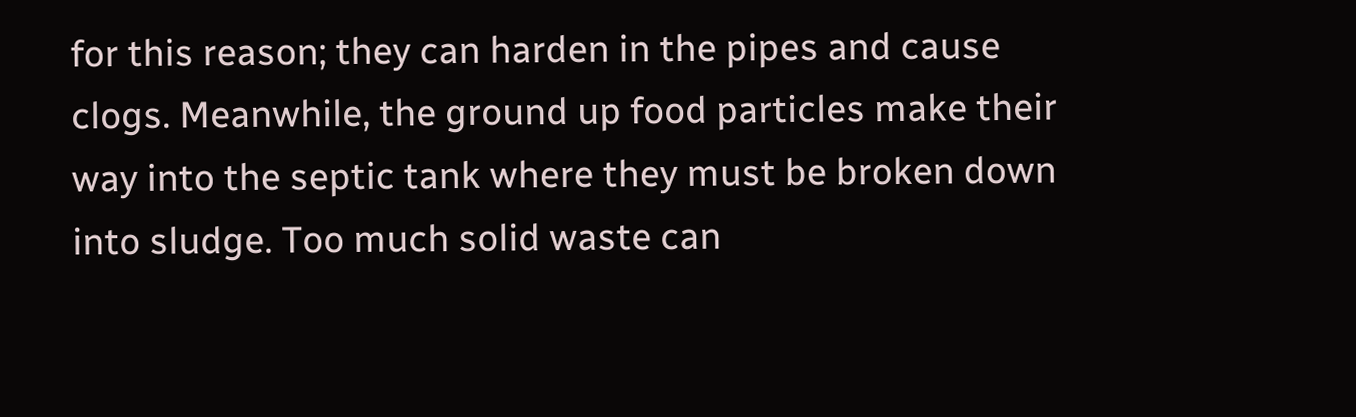for this reason; they can harden in the pipes and cause clogs. Meanwhile, the ground up food particles make their way into the septic tank where they must be broken down into sludge. Too much solid waste can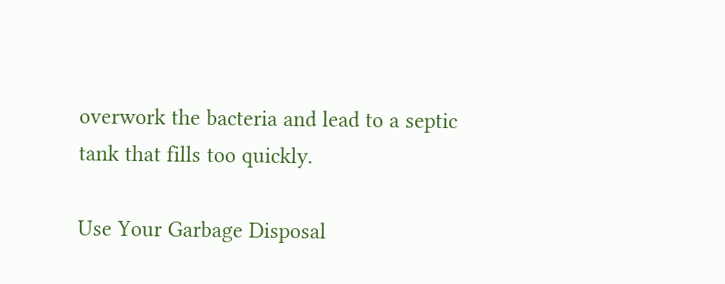overwork the bacteria and lead to a septic tank that fills too quickly.

Use Your Garbage Disposal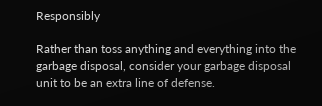Responsibly

Rather than toss anything and everything into the garbage disposal, consider your garbage disposal unit to be an extra line of defense.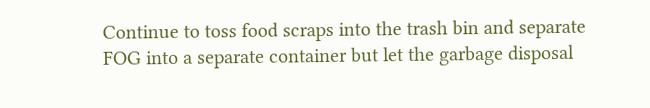Continue to toss food scraps into the trash bin and separate FOG into a separate container but let the garbage disposal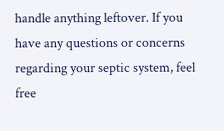handle anything leftover. If you have any questions or concerns regarding your septic system, feel free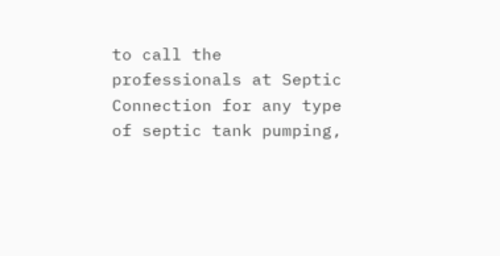to call the professionals at Septic Connection for any type of septic tank pumping,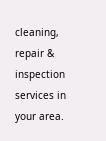cleaning, repair & inspection services in your area.